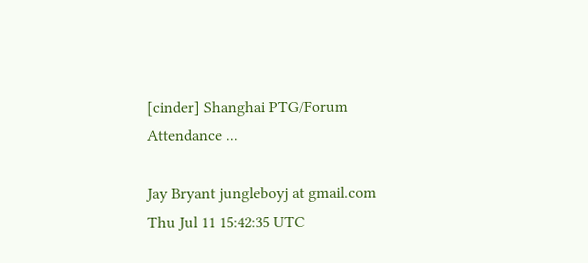[cinder] Shanghai PTG/Forum Attendance ...

Jay Bryant jungleboyj at gmail.com
Thu Jul 11 15:42:35 UTC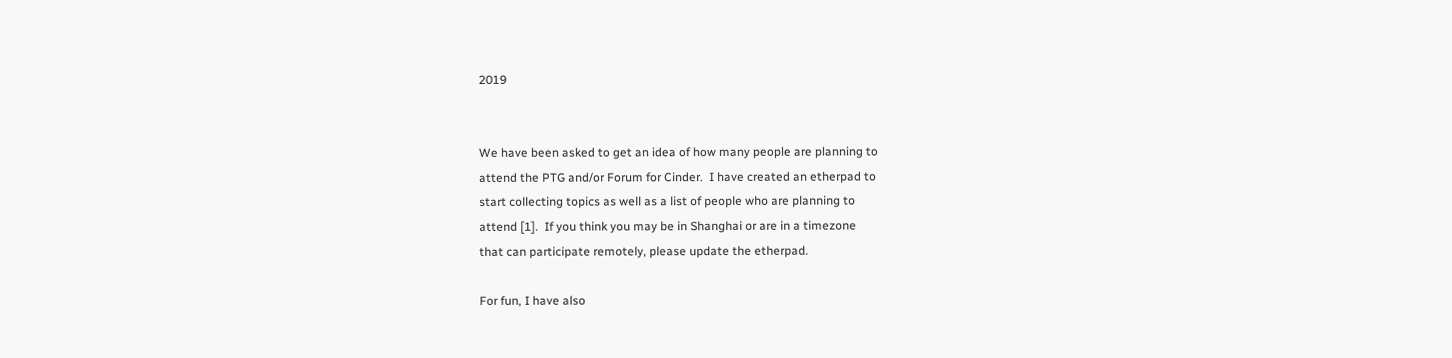2019


We have been asked to get an idea of how many people are planning to
attend the PTG and/or Forum for Cinder.  I have created an etherpad to
start collecting topics as well as a list of people who are planning to
attend [1].  If you think you may be in Shanghai or are in a timezone
that can participate remotely, please update the etherpad.

For fun, I have also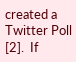created a Twitter Poll [2].  If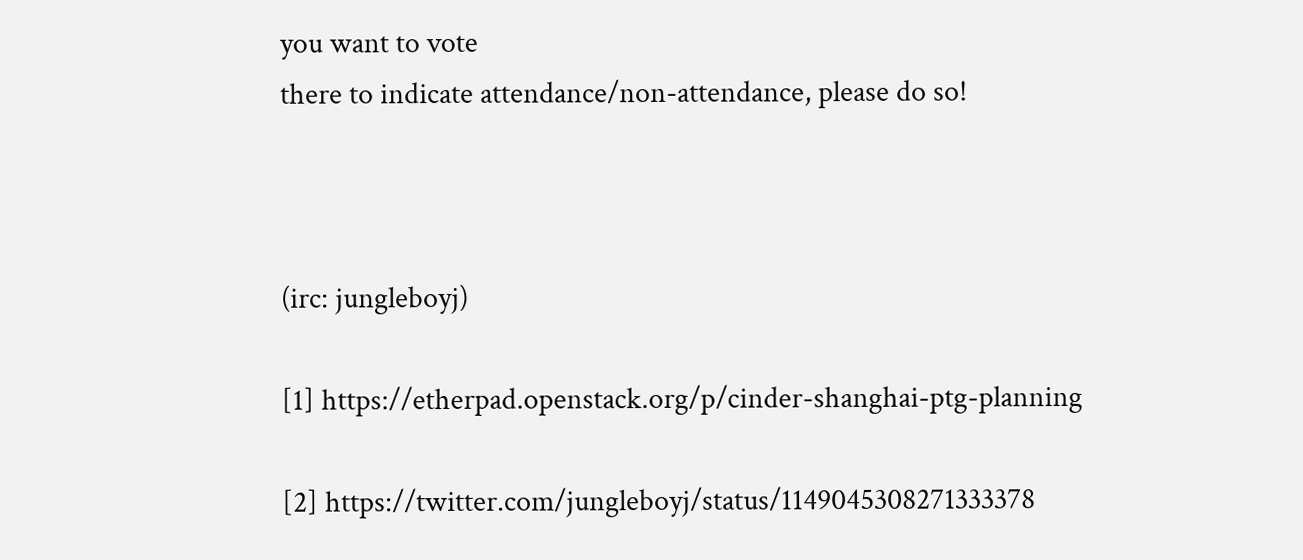you want to vote
there to indicate attendance/non-attendance, please do so!



(irc: jungleboyj)

[1] https://etherpad.openstack.org/p/cinder-shanghai-ptg-planning

[2] https://twitter.com/jungleboyj/status/1149045308271333378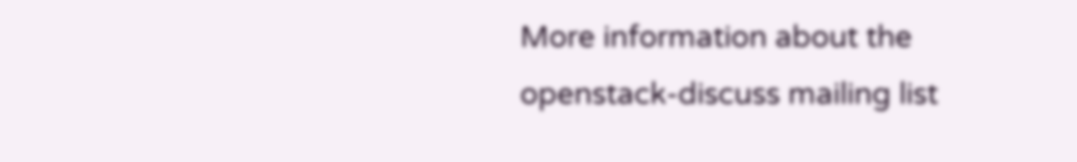More information about the openstack-discuss mailing list